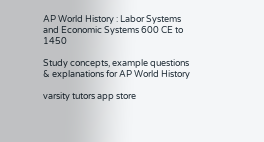AP World History : Labor Systems and Economic Systems 600 CE to 1450

Study concepts, example questions & explanations for AP World History

varsity tutors app store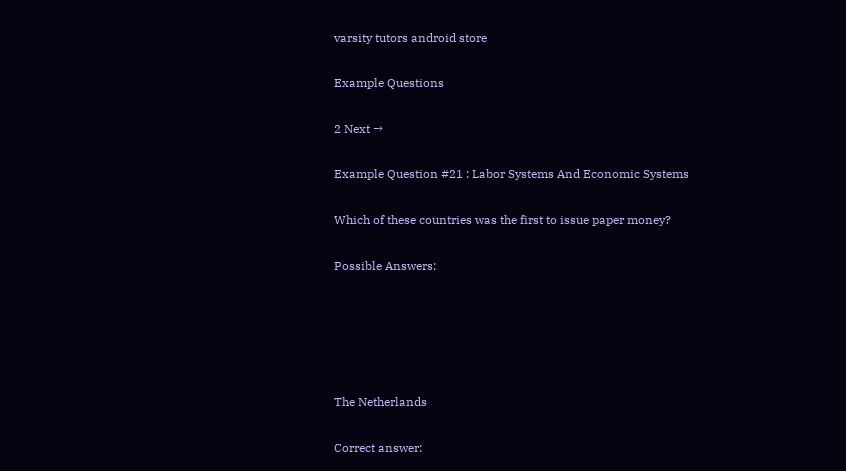varsity tutors android store

Example Questions

2 Next →

Example Question #21 : Labor Systems And Economic Systems

Which of these countries was the first to issue paper money?

Possible Answers:





The Netherlands

Correct answer: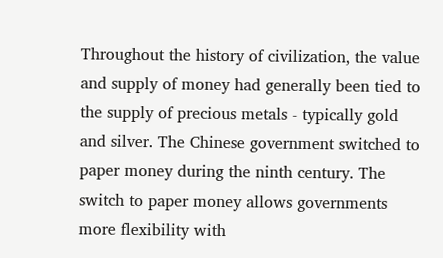Throughout the history of civilization, the value and supply of money had generally been tied to the supply of precious metals - typically gold and silver. The Chinese government switched to paper money during the ninth century. The switch to paper money allows governments more flexibility with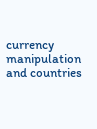currency manipulation and countries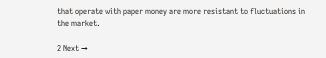that operate with paper money are more resistant to fluctuations in the market.

2 Next →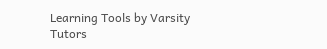Learning Tools by Varsity Tutors